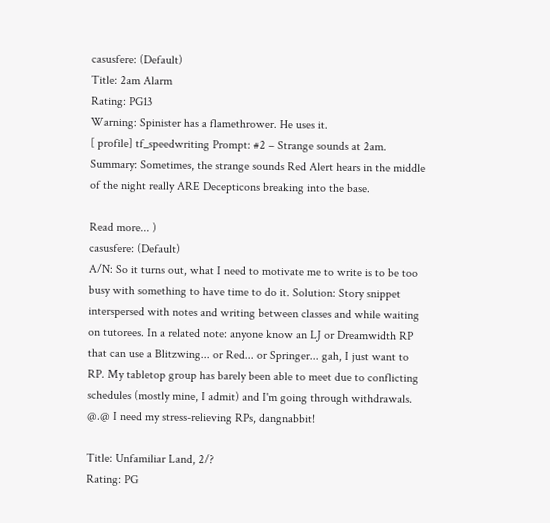casusfere: (Default)
Title: 2am Alarm
Rating: PG13
Warning: Spinister has a flamethrower. He uses it.
[ profile] tf_speedwriting Prompt: #2 – Strange sounds at 2am.
Summary: Sometimes, the strange sounds Red Alert hears in the middle of the night really ARE Decepticons breaking into the base.

Read more... )
casusfere: (Default)
A/N: So it turns out, what I need to motivate me to write is to be too busy with something to have time to do it. Solution: Story snippet interspersed with notes and writing between classes and while waiting on tutorees. In a related note: anyone know an LJ or Dreamwidth RP that can use a Blitzwing... or Red... or Springer... gah, I just want to RP. My tabletop group has barely been able to meet due to conflicting schedules (mostly mine, I admit) and I'm going through withdrawals. @.@ I need my stress-relieving RPs, dangnabbit!

Title: Unfamiliar Land, 2/?
Rating: PG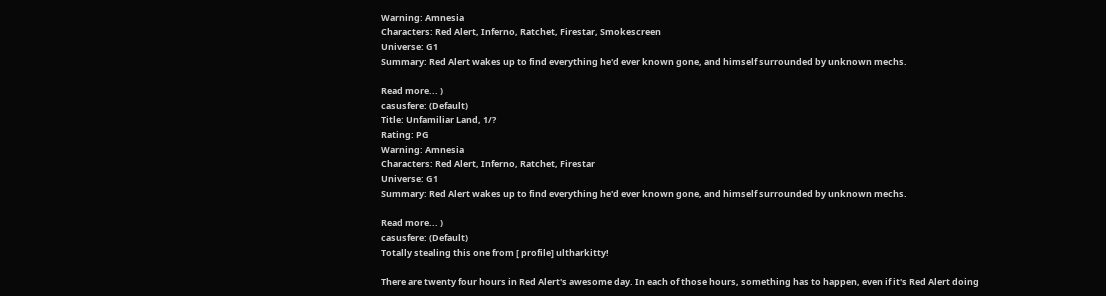Warning: Amnesia
Characters: Red Alert, Inferno, Ratchet, Firestar, Smokescreen
Universe: G1
Summary: Red Alert wakes up to find everything he'd ever known gone, and himself surrounded by unknown mechs.

Read more... )
casusfere: (Default)
Title: Unfamiliar Land, 1/?
Rating: PG
Warning: Amnesia
Characters: Red Alert, Inferno, Ratchet, Firestar
Universe: G1
Summary: Red Alert wakes up to find everything he'd ever known gone, and himself surrounded by unknown mechs.

Read more... )
casusfere: (Default)
Totally stealing this one from [ profile] ultharkitty!

There are twenty four hours in Red Alert's awesome day. In each of those hours, something has to happen, even if it's Red Alert doing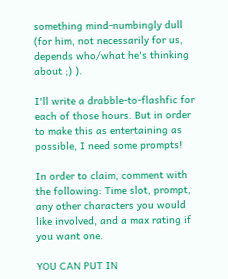something mind-numbingly dull (for him, not necessarily for us, depends who/what he's thinking about ;) ).

I'll write a drabble-to-flashfic for each of those hours. But in order to make this as entertaining as possible, I need some prompts!

In order to claim, comment with the following: Time slot, prompt, any other characters you would like involved, and a max rating if you want one.

YOU CAN PUT IN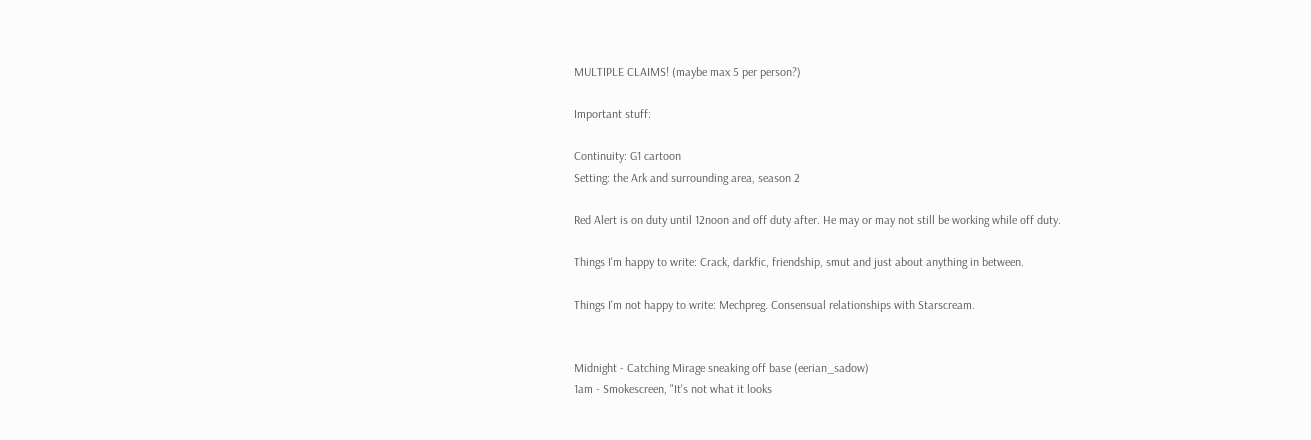MULTIPLE CLAIMS! (maybe max 5 per person?)

Important stuff:

Continuity: G1 cartoon
Setting: the Ark and surrounding area, season 2

Red Alert is on duty until 12noon and off duty after. He may or may not still be working while off duty.

Things I'm happy to write: Crack, darkfic, friendship, smut and just about anything in between.

Things I'm not happy to write: Mechpreg. Consensual relationships with Starscream.


Midnight - Catching Mirage sneaking off base (eerian_sadow)
1am - Smokescreen, "It's not what it looks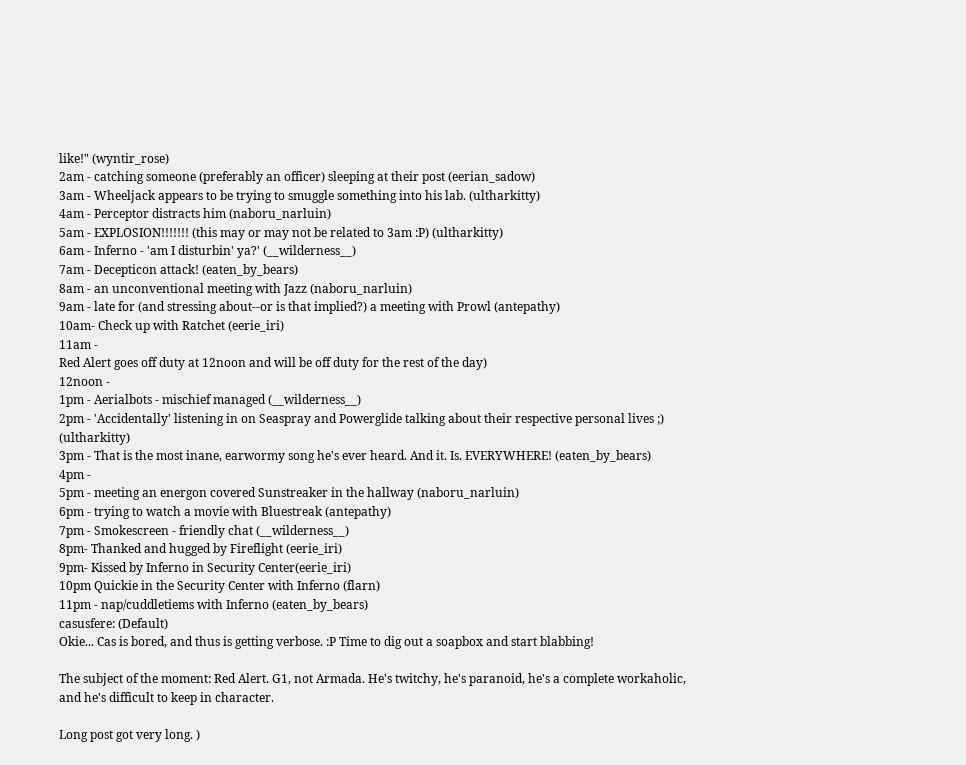like!" (wyntir_rose)
2am - catching someone (preferably an officer) sleeping at their post (eerian_sadow)
3am - Wheeljack appears to be trying to smuggle something into his lab. (ultharkitty)
4am - Perceptor distracts him (naboru_narluin)
5am - EXPLOSION!!!!!!! (this may or may not be related to 3am :P) (ultharkitty)
6am - Inferno - 'am I disturbin' ya?' (__wilderness__)
7am - Decepticon attack! (eaten_by_bears)
8am - an unconventional meeting with Jazz (naboru_narluin)
9am - late for (and stressing about--or is that implied?) a meeting with Prowl (antepathy)
10am- Check up with Ratchet (eerie_iri)
11am -
Red Alert goes off duty at 12noon and will be off duty for the rest of the day)
12noon -
1pm - Aerialbots - mischief managed (__wilderness__)
2pm - 'Accidentally' listening in on Seaspray and Powerglide talking about their respective personal lives ;) (ultharkitty)
3pm - That is the most inane, earwormy song he's ever heard. And it. Is. EVERYWHERE! (eaten_by_bears)
4pm -
5pm - meeting an energon covered Sunstreaker in the hallway (naboru_narluin)
6pm - trying to watch a movie with Bluestreak (antepathy)
7pm - Smokescreen - friendly chat (__wilderness__)
8pm- Thanked and hugged by Fireflight (eerie_iri)
9pm- Kissed by Inferno in Security Center(eerie_iri)
10pm Quickie in the Security Center with Inferno (flarn)
11pm - nap/cuddletiems with Inferno (eaten_by_bears)
casusfere: (Default)
Okie... Cas is bored, and thus is getting verbose. :P Time to dig out a soapbox and start blabbing!

The subject of the moment: Red Alert. G1, not Armada. He's twitchy, he's paranoid, he's a complete workaholic, and he's difficult to keep in character.

Long post got very long. )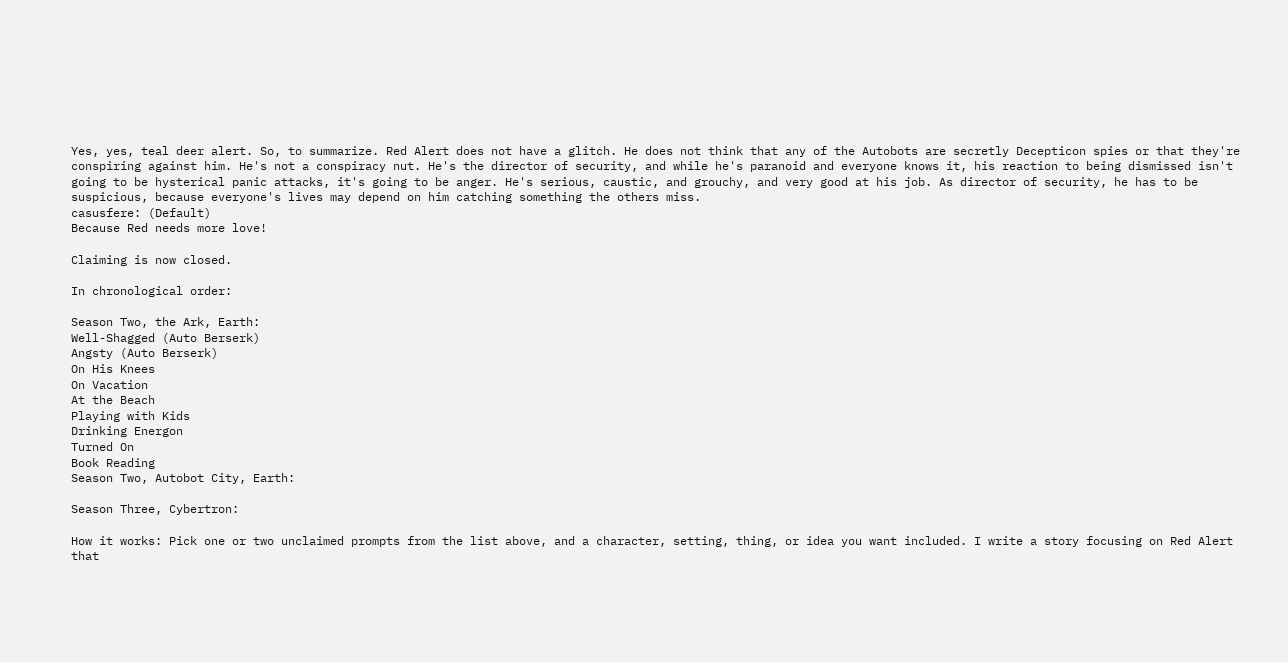Yes, yes, teal deer alert. So, to summarize. Red Alert does not have a glitch. He does not think that any of the Autobots are secretly Decepticon spies or that they're conspiring against him. He's not a conspiracy nut. He's the director of security, and while he's paranoid and everyone knows it, his reaction to being dismissed isn't going to be hysterical panic attacks, it's going to be anger. He's serious, caustic, and grouchy, and very good at his job. As director of security, he has to be suspicious, because everyone's lives may depend on him catching something the others miss.
casusfere: (Default)
Because Red needs more love!

Claiming is now closed.

In chronological order:

Season Two, the Ark, Earth:
Well-Shagged (Auto Berserk)
Angsty (Auto Berserk)
On His Knees
On Vacation
At the Beach
Playing with Kids
Drinking Energon
Turned On
Book Reading
Season Two, Autobot City, Earth:

Season Three, Cybertron:

How it works: Pick one or two unclaimed prompts from the list above, and a character, setting, thing, or idea you want included. I write a story focusing on Red Alert that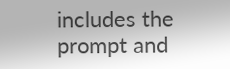includes the prompt and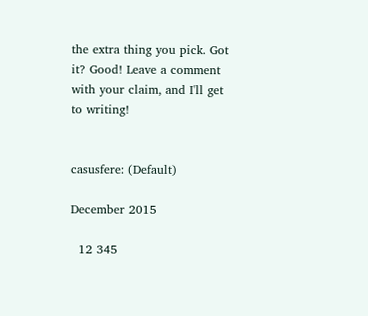the extra thing you pick. Got it? Good! Leave a comment with your claim, and I'll get to writing!


casusfere: (Default)

December 2015

  12 345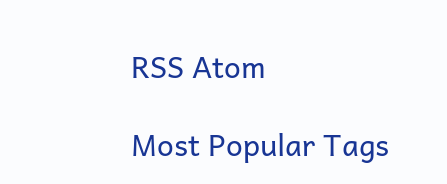RSS Atom

Most Popular Tags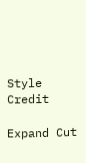Style Credit

Expand Cut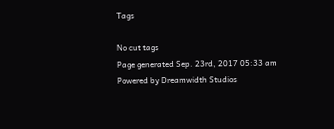Tags

No cut tags
Page generated Sep. 23rd, 2017 05:33 am
Powered by Dreamwidth Studios